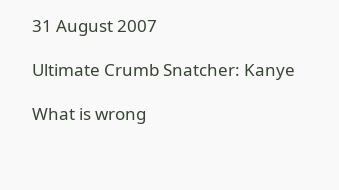31 August 2007

Ultimate Crumb Snatcher: Kanye

What is wrong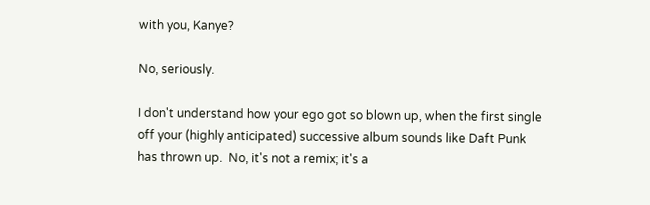with you, Kanye?

No, seriously.

I don't understand how your ego got so blown up, when the first single off your (highly anticipated) successive album sounds like Daft Punk has thrown up.  No, it's not a remix; it's a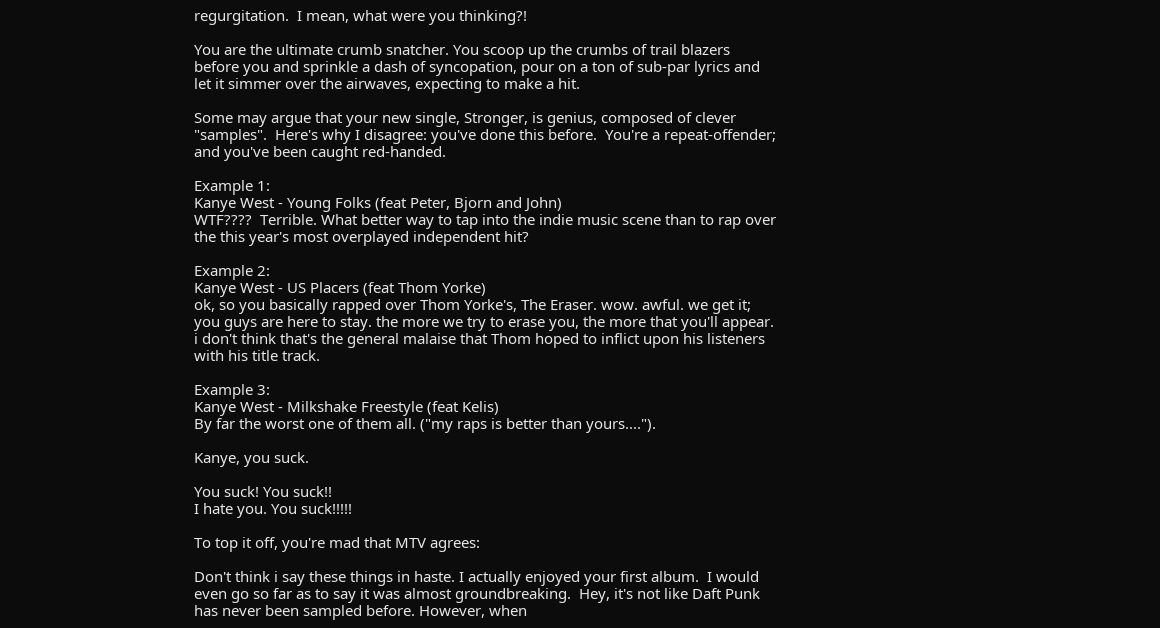regurgitation.  I mean, what were you thinking?!

You are the ultimate crumb snatcher. You scoop up the crumbs of trail blazers before you and sprinkle a dash of syncopation, pour on a ton of sub-par lyrics and let it simmer over the airwaves, expecting to make a hit.

Some may argue that your new single, Stronger, is genius, composed of clever "samples".  Here's why I disagree: you've done this before.  You're a repeat-offender; and you've been caught red-handed.

Example 1:
Kanye West - Young Folks (feat Peter, Bjorn and John)
WTF????  Terrible. What better way to tap into the indie music scene than to rap over the this year's most overplayed independent hit?

Example 2:
Kanye West - US Placers (feat Thom Yorke)
ok, so you basically rapped over Thom Yorke's, The Eraser. wow. awful. we get it; you guys are here to stay. the more we try to erase you, the more that you'll appear. i don't think that's the general malaise that Thom hoped to inflict upon his listeners with his title track.

Example 3:
Kanye West - Milkshake Freestyle (feat Kelis)
By far the worst one of them all. ("my raps is better than yours....").

Kanye, you suck.

You suck! You suck!!
I hate you. You suck!!!!!

To top it off, you're mad that MTV agrees:

Don't think i say these things in haste. I actually enjoyed your first album.  I would even go so far as to say it was almost groundbreaking.  Hey, it's not like Daft Punk has never been sampled before. However, when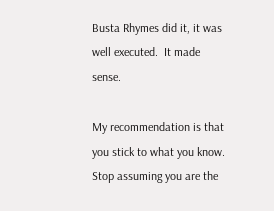Busta Rhymes did it, it was well executed.  It made sense.

My recommendation is that you stick to what you know.  Stop assuming you are the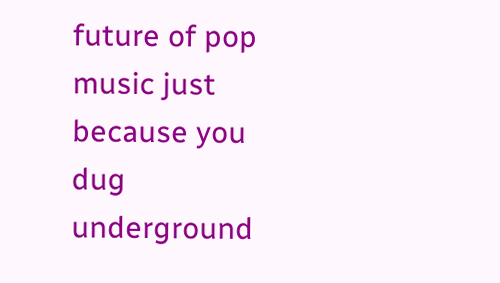future of pop music just because you dug underground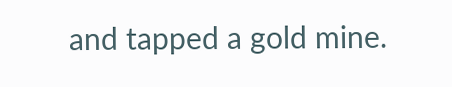and tapped a gold mine.